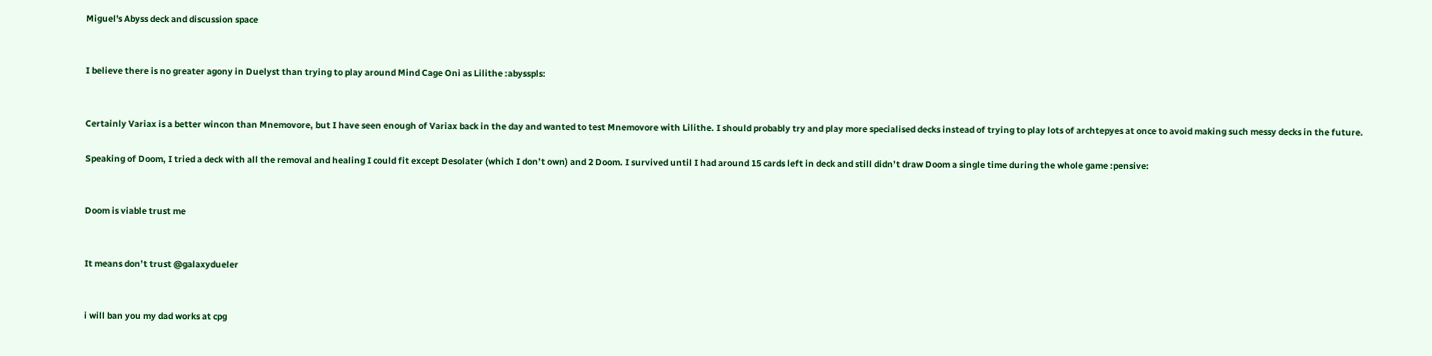Miguel's Abyss deck and discussion space


I believe there is no greater agony in Duelyst than trying to play around Mind Cage Oni as Lilithe :abysspls:


Certainly Variax is a better wincon than Mnemovore, but I have seen enough of Variax back in the day and wanted to test Mnemovore with Lilithe. I should probably try and play more specialised decks instead of trying to play lots of archtepyes at once to avoid making such messy decks in the future.

Speaking of Doom, I tried a deck with all the removal and healing I could fit except Desolater (which I don’t own) and 2 Doom. I survived until I had around 15 cards left in deck and still didn’t draw Doom a single time during the whole game :pensive:


Doom is viable trust me


It means don’t trust @galaxydueler


i will ban you my dad works at cpg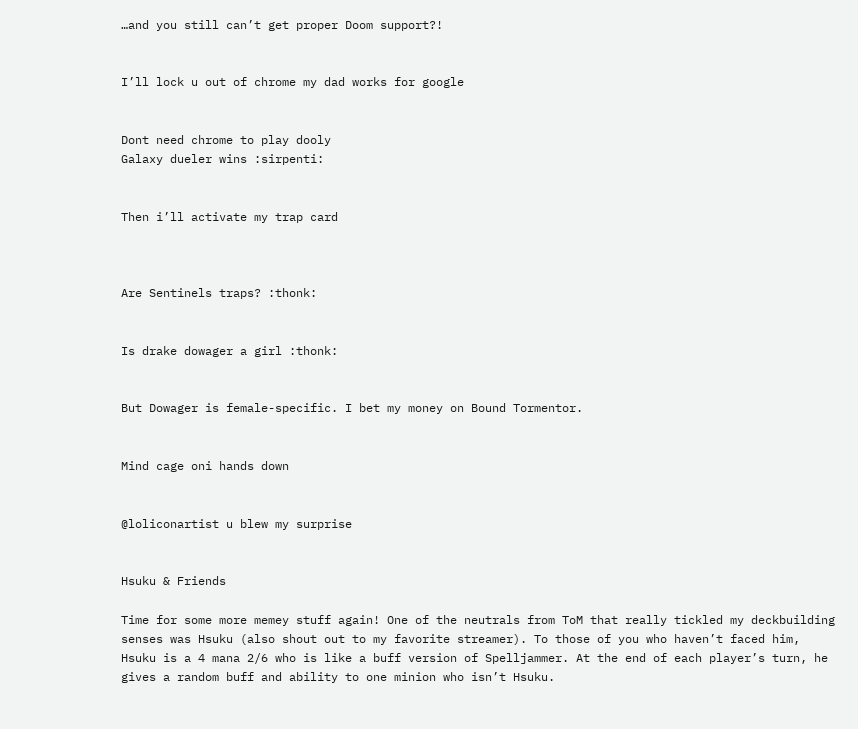…and you still can’t get proper Doom support?!


I’ll lock u out of chrome my dad works for google


Dont need chrome to play dooly
Galaxy dueler wins :sirpenti:


Then i’ll activate my trap card



Are Sentinels traps? :thonk:


Is drake dowager a girl :thonk:


But Dowager is female-specific. I bet my money on Bound Tormentor.


Mind cage oni hands down


@loliconartist u blew my surprise


Hsuku & Friends

Time for some more memey stuff again! One of the neutrals from ToM that really tickled my deckbuilding senses was Hsuku (also shout out to my favorite streamer). To those of you who haven’t faced him, Hsuku is a 4 mana 2/6 who is like a buff version of Spelljammer. At the end of each player’s turn, he gives a random buff and ability to one minion who isn’t Hsuku.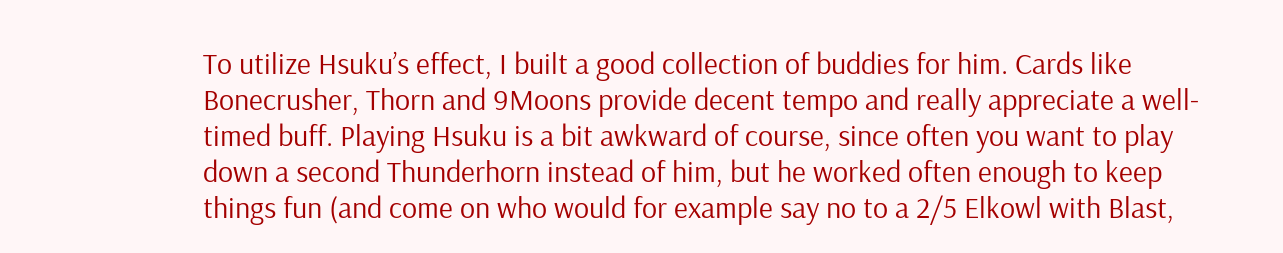To utilize Hsuku’s effect, I built a good collection of buddies for him. Cards like Bonecrusher, Thorn and 9Moons provide decent tempo and really appreciate a well-timed buff. Playing Hsuku is a bit awkward of course, since often you want to play down a second Thunderhorn instead of him, but he worked often enough to keep things fun (and come on who would for example say no to a 2/5 Elkowl with Blast,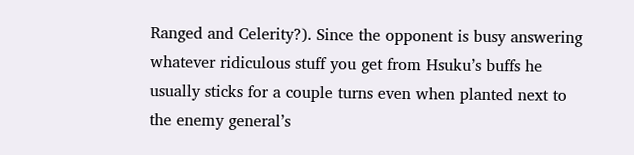Ranged and Celerity?). Since the opponent is busy answering whatever ridiculous stuff you get from Hsuku’s buffs he usually sticks for a couple turns even when planted next to the enemy general’s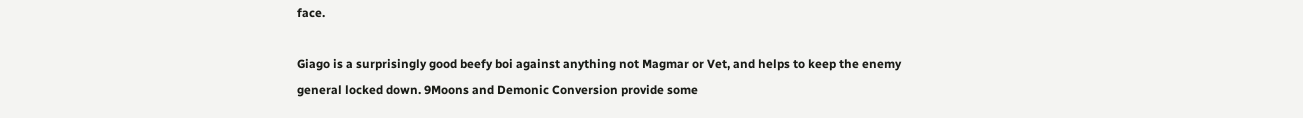face.

Giago is a surprisingly good beefy boi against anything not Magmar or Vet, and helps to keep the enemy general locked down. 9Moons and Demonic Conversion provide some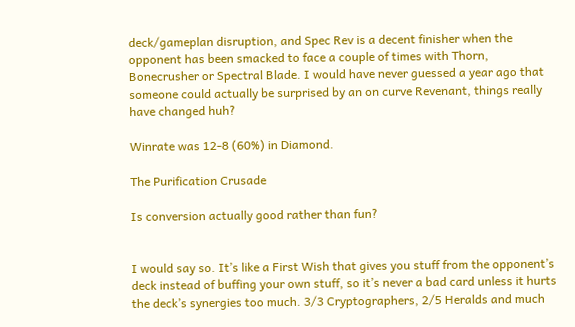deck/gameplan disruption, and Spec Rev is a decent finisher when the opponent has been smacked to face a couple of times with Thorn, Bonecrusher or Spectral Blade. I would have never guessed a year ago that someone could actually be surprised by an on curve Revenant, things really have changed huh?

Winrate was 12-8 (60%) in Diamond.

The Purification Crusade

Is conversion actually good rather than fun?


I would say so. It’s like a First Wish that gives you stuff from the opponent’s deck instead of buffing your own stuff, so it’s never a bad card unless it hurts the deck’s synergies too much. 3/3 Cryptographers, 2/5 Heralds and much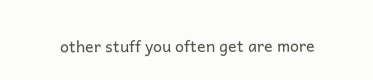other stuff you often get are more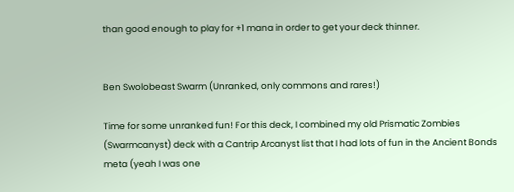than good enough to play for +1 mana in order to get your deck thinner.


Ben Swolobeast Swarm (Unranked, only commons and rares!)

Time for some unranked fun! For this deck, I combined my old Prismatic Zombies (Swarmcanyst) deck with a Cantrip Arcanyst list that I had lots of fun in the Ancient Bonds meta (yeah I was one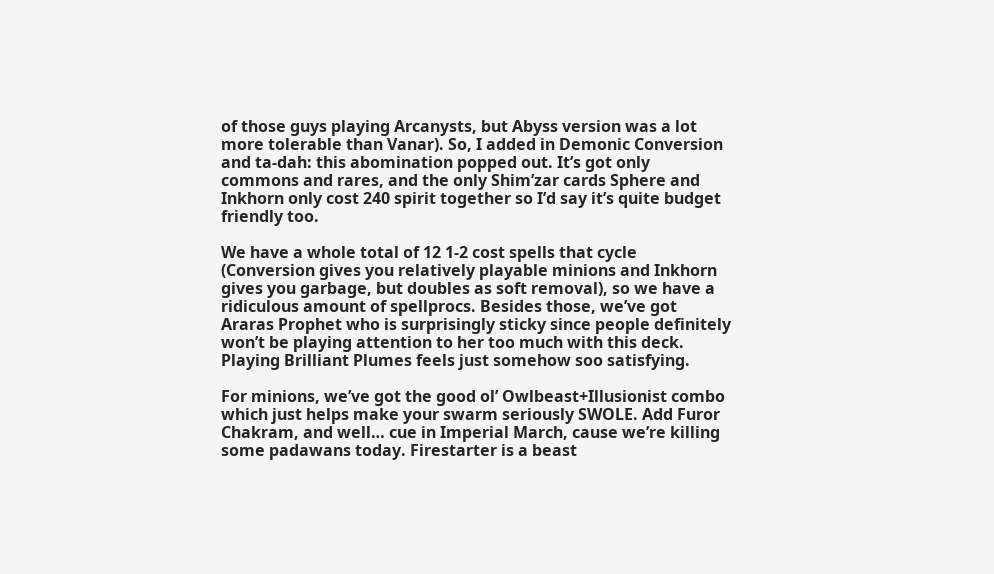of those guys playing Arcanysts, but Abyss version was a lot more tolerable than Vanar). So, I added in Demonic Conversion and ta-dah: this abomination popped out. It’s got only commons and rares, and the only Shim’zar cards Sphere and Inkhorn only cost 240 spirit together so I’d say it’s quite budget friendly too.

We have a whole total of 12 1-2 cost spells that cycle (Conversion gives you relatively playable minions and Inkhorn gives you garbage, but doubles as soft removal), so we have a ridiculous amount of spellprocs. Besides those, we’ve got Araras Prophet who is surprisingly sticky since people definitely won’t be playing attention to her too much with this deck. Playing Brilliant Plumes feels just somehow soo satisfying.

For minions, we’ve got the good ol’ Owlbeast+Illusionist combo which just helps make your swarm seriously SWOLE. Add Furor Chakram, and well… cue in Imperial March, cause we’re killing some padawans today. Firestarter is a beast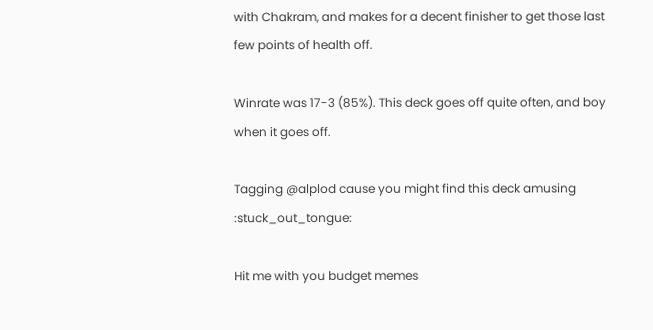with Chakram, and makes for a decent finisher to get those last few points of health off.

Winrate was 17-3 (85%). This deck goes off quite often, and boy when it goes off.

Tagging @alplod cause you might find this deck amusing :stuck_out_tongue:

Hit me with you budget memes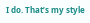I do. That’s my style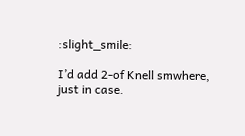:slight_smile:

I’d add 2-of Knell smwhere, just in case.